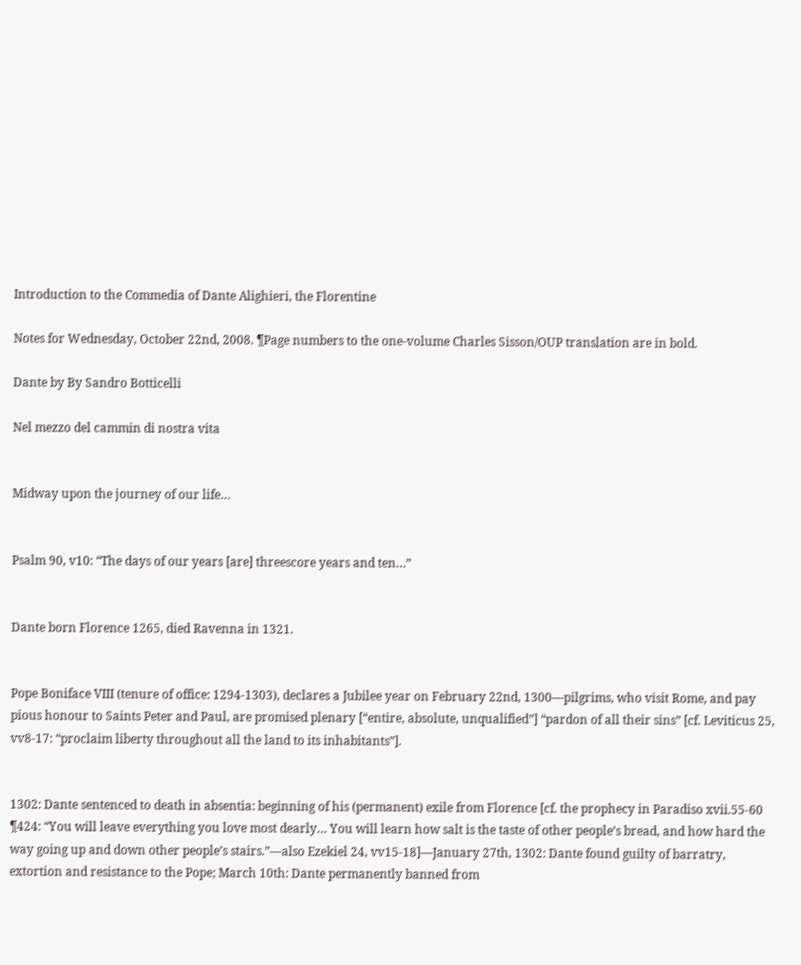Introduction to the Commedia of Dante Alighieri, the Florentine

Notes for Wednesday, October 22nd, 2008. ¶Page numbers to the one-volume Charles Sisson/OUP translation are in bold.

Dante by By Sandro Botticelli

Nel mezzo del cammin di nostra vita


Midway upon the journey of our life…


Psalm 90, v10: “The days of our years [are] threescore years and ten…”


Dante born Florence 1265, died Ravenna in 1321.


Pope Boniface VIII (tenure of office: 1294-1303), declares a Jubilee year on February 22nd, 1300—pilgrims, who visit Rome, and pay pious honour to Saints Peter and Paul, are promised plenary [“entire, absolute, unqualified”] “pardon of all their sins” [cf. Leviticus 25, vv8-17: “proclaim liberty throughout all the land to its inhabitants”].


1302: Dante sentenced to death in absentia: beginning of his (permanent) exile from Florence [cf. the prophecy in Paradiso xvii.55-60 ¶424: “You will leave everything you love most dearly… You will learn how salt is the taste of other people’s bread, and how hard the way going up and down other people’s stairs.”—also Ezekiel 24, vv15-18]—January 27th, 1302: Dante found guilty of barratry, extortion and resistance to the Pope; March 10th: Dante permanently banned from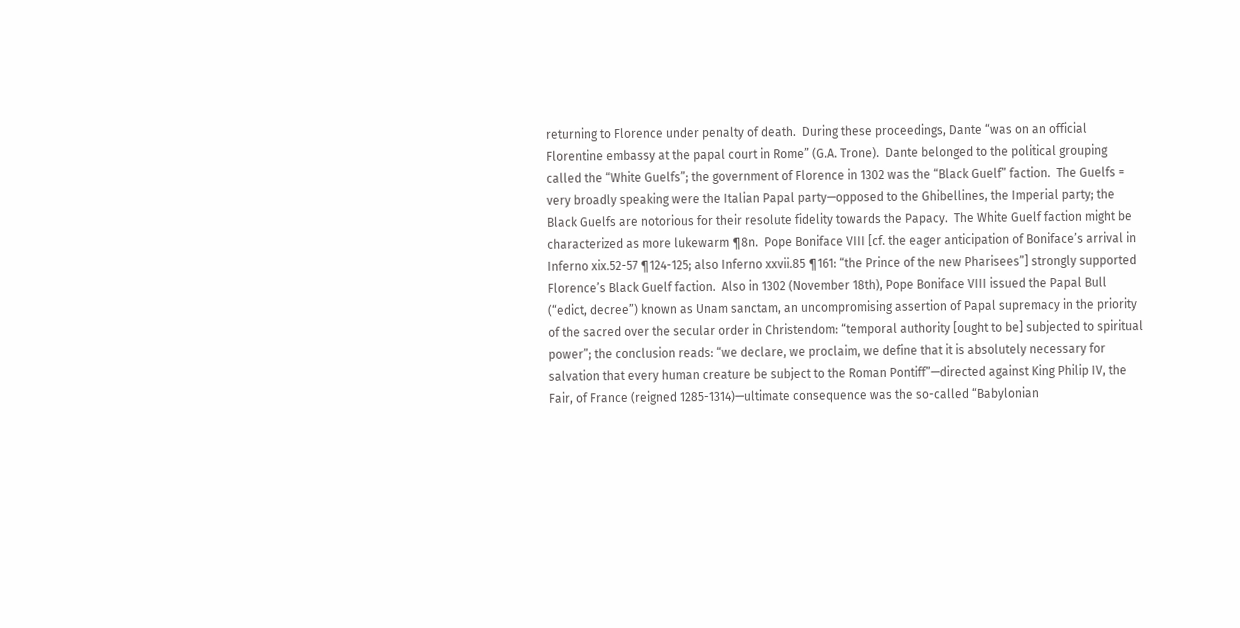returning to Florence under penalty of death.  During these proceedings, Dante “was on an official Florentine embassy at the papal court in Rome” (G.A. Trone).  Dante belonged to the political grouping called the “White Guelfs”; the government of Florence in 1302 was the “Black Guelf” faction.  The Guelfs = very broadly speaking were the Italian Papal party—opposed to the Ghibellines, the Imperial party; the Black Guelfs are notorious for their resolute fidelity towards the Papacy.  The White Guelf faction might be characterized as more lukewarm ¶8n.  Pope Boniface VIII [cf. the eager anticipation of Boniface’s arrival in Inferno xix.52-57 ¶124-125; also Inferno xxvii.85 ¶161: “the Prince of the new Pharisees”] strongly supported Florence’s Black Guelf faction.  Also in 1302 (November 18th), Pope Boniface VIII issued the Papal Bull (“edict, decree”) known as Unam sanctam, an uncompromising assertion of Papal supremacy in the priority of the sacred over the secular order in Christendom: “temporal authority [ought to be] subjected to spiritual power”; the conclusion reads: “we declare, we proclaim, we define that it is absolutely necessary for salvation that every human creature be subject to the Roman Pontiff”—directed against King Philip IV, the Fair, of France (reigned 1285-1314)—ultimate consequence was the so-called “Babylonian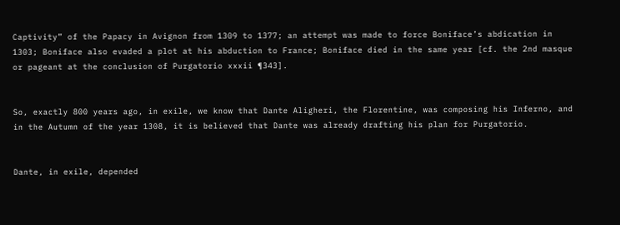Captivity” of the Papacy in Avignon from 1309 to 1377; an attempt was made to force Boniface’s abdication in 1303; Boniface also evaded a plot at his abduction to France; Boniface died in the same year [cf. the 2nd masque or pageant at the conclusion of Purgatorio xxxii ¶343].


So, exactly 800 years ago, in exile, we know that Dante Aligheri, the Florentine, was composing his Inferno, and in the Autumn of the year 1308, it is believed that Dante was already drafting his plan for Purgatorio.


Dante, in exile, depended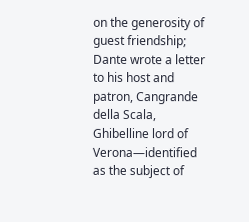on the generosity of guest friendship; Dante wrote a letter to his host and patron, Cangrande della Scala, Ghibelline lord of Verona—identified as the subject of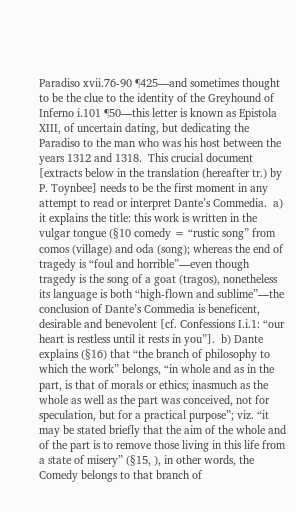Paradiso xvii.76-90 ¶425—and sometimes thought to be the clue to the identity of the Greyhound of Inferno i.101 ¶50—this letter is known as Epistola XIII, of uncertain dating, but dedicating the Paradiso to the man who was his host between the years 1312 and 1318.  This crucial document [extracts below in the translation (hereafter tr.) by P. Toynbee] needs to be the first moment in any attempt to read or interpret Dante’s Commedia.  a) it explains the title: this work is written in the vulgar tongue (§10 comedy = “rustic song” from comos (village) and oda (song); whereas the end of tragedy is “foul and horrible”—even though tragedy is the song of a goat (tragos), nonetheless its language is both “high-flown and sublime”—the conclusion of Dante’s Commedia is beneficent, desirable and benevolent [cf. Confessions I.i.1: “our heart is restless until it rests in you”].  b) Dante explains (§16) that “the branch of philosophy to which the work” belongs, “in whole and as in the part, is that of morals or ethics; inasmuch as the whole as well as the part was conceived, not for speculation, but for a practical purpose”; viz. “it may be stated briefly that the aim of the whole and of the part is to remove those living in this life from a state of misery” (§15, ), in other words, the Comedy belongs to that branch of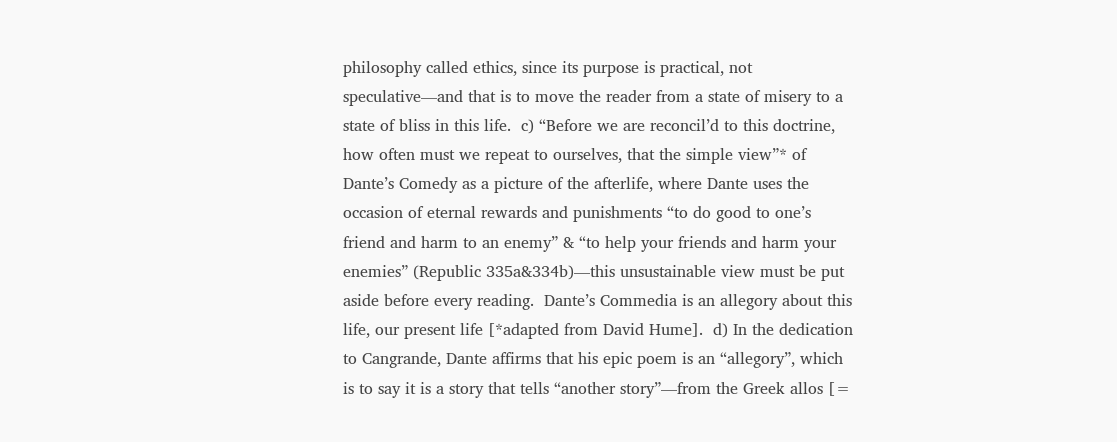philosophy called ethics, since its purpose is practical, not speculative—and that is to move the reader from a state of misery to a state of bliss in this life.  c) “Before we are reconcil’d to this doctrine, how often must we repeat to ourselves, that the simple view”* of Dante’s Comedy as a picture of the afterlife, where Dante uses the occasion of eternal rewards and punishments “to do good to one’s friend and harm to an enemy” & “to help your friends and harm your enemies” (Republic 335a&334b)—this unsustainable view must be put aside before every reading.  Dante’s Commedia is an allegory about this life, our present life [*adapted from David Hume].  d) In the dedication to Cangrande, Dante affirms that his epic poem is an “allegory”, which is to say it is a story that tells “another story”—from the Greek allos [=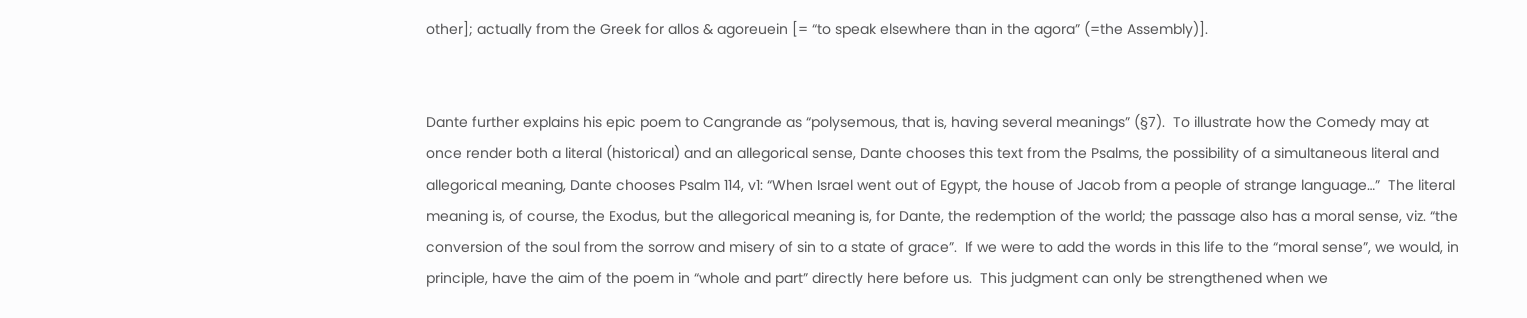other]; actually from the Greek for allos & agoreuein [= “to speak elsewhere than in the agora” (=the Assembly)].


Dante further explains his epic poem to Cangrande as “polysemous, that is, having several meanings” (§7).  To illustrate how the Comedy may at once render both a literal (historical) and an allegorical sense, Dante chooses this text from the Psalms, the possibility of a simultaneous literal and allegorical meaning, Dante chooses Psalm 114, v1: “When Israel went out of Egypt, the house of Jacob from a people of strange language…”  The literal meaning is, of course, the Exodus, but the allegorical meaning is, for Dante, the redemption of the world; the passage also has a moral sense, viz. “the conversion of the soul from the sorrow and misery of sin to a state of grace”.  If we were to add the words in this life to the “moral sense”, we would, in principle, have the aim of the poem in “whole and part” directly here before us.  This judgment can only be strengthened when we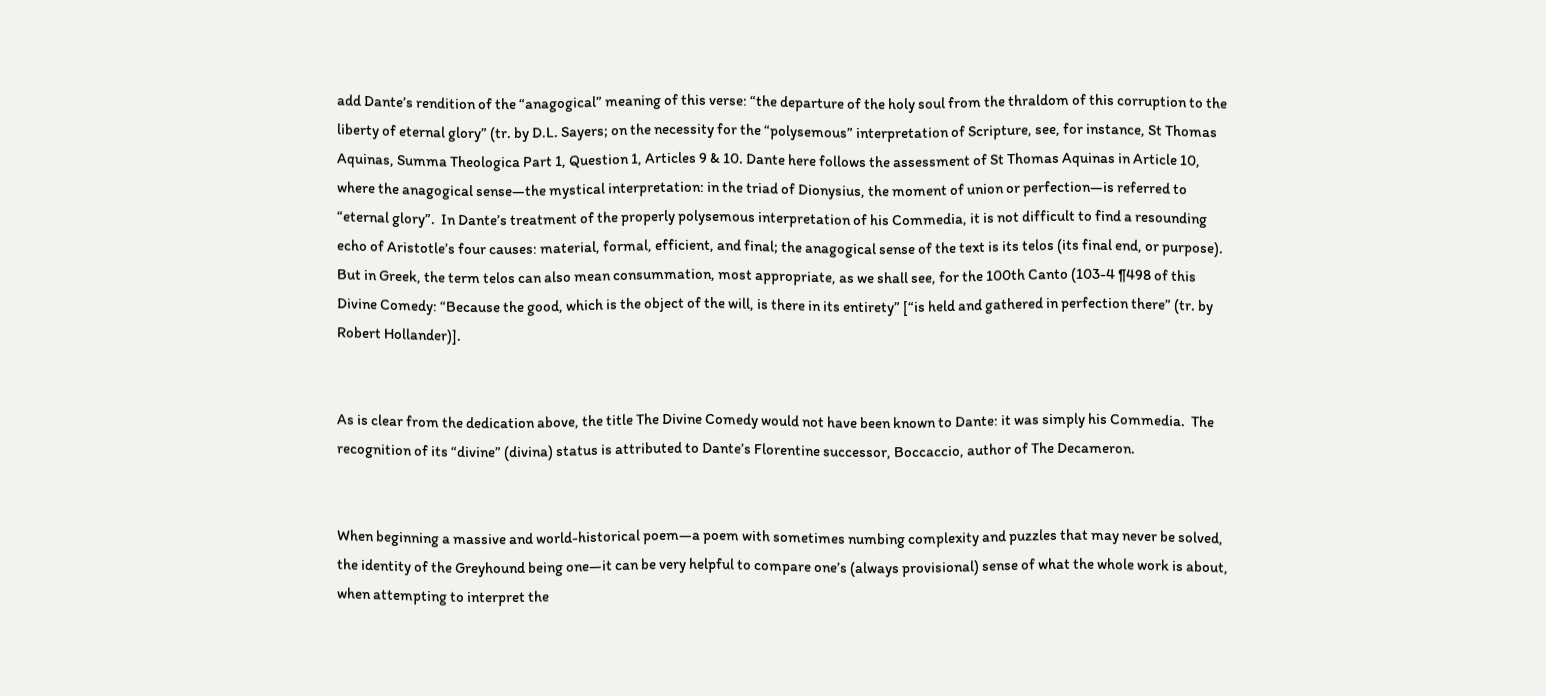add Dante’s rendition of the “anagogical” meaning of this verse: “the departure of the holy soul from the thraldom of this corruption to the liberty of eternal glory” (tr. by D.L. Sayers; on the necessity for the “polysemous” interpretation of Scripture, see, for instance, St Thomas Aquinas, Summa Theologica Part 1, Question 1, Articles 9 & 10. Dante here follows the assessment of St Thomas Aquinas in Article 10, where the anagogical sense—the mystical interpretation: in the triad of Dionysius, the moment of union or perfection—is referred to “eternal glory”.  In Dante’s treatment of the properly polysemous interpretation of his Commedia, it is not difficult to find a resounding echo of Aristotle’s four causes: material, formal, efficient, and final; the anagogical sense of the text is its telos (its final end, or purpose).  But in Greek, the term telos can also mean consummation, most appropriate, as we shall see, for the 100th Canto (103-4 ¶498 of this Divine Comedy: “Because the good, which is the object of the will, is there in its entirety” [“is held and gathered in perfection there” (tr. by Robert Hollander)].


As is clear from the dedication above, the title The Divine Comedy would not have been known to Dante: it was simply his Commedia.  The recognition of its “divine” (divina) status is attributed to Dante’s Florentine successor, Boccaccio, author of The Decameron.


When beginning a massive and world-historical poem—a poem with sometimes numbing complexity and puzzles that may never be solved, the identity of the Greyhound being one—it can be very helpful to compare one’s (always provisional) sense of what the whole work is about, when attempting to interpret the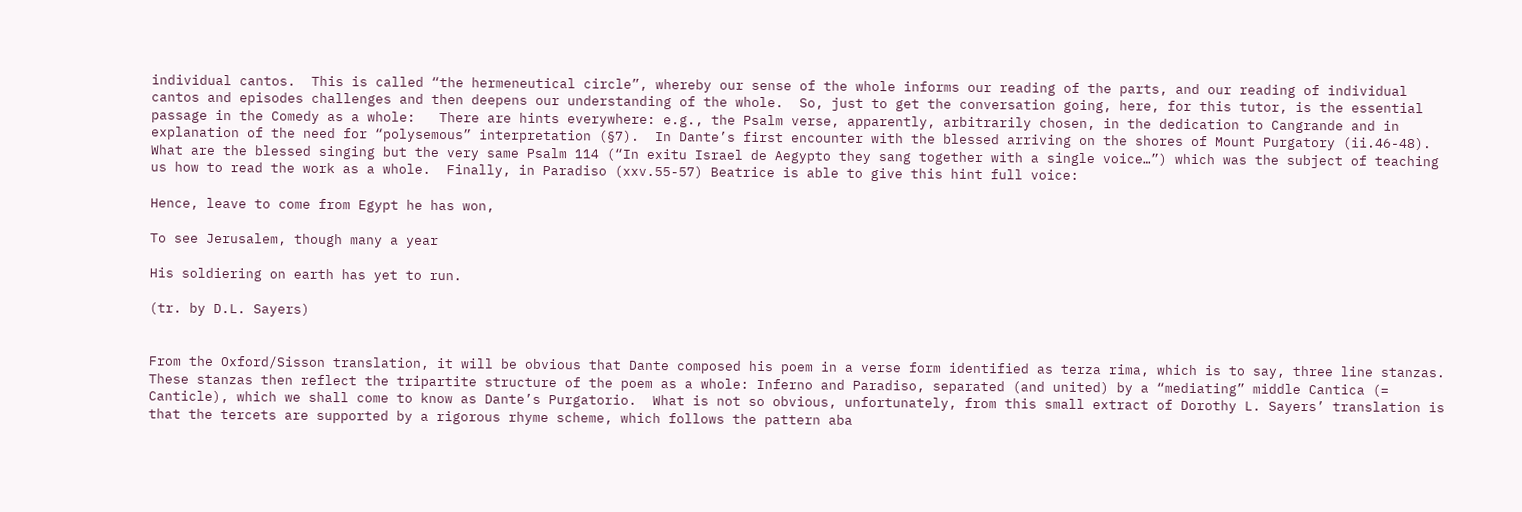individual cantos.  This is called “the hermeneutical circle”, whereby our sense of the whole informs our reading of the parts, and our reading of individual cantos and episodes challenges and then deepens our understanding of the whole.  So, just to get the conversation going, here, for this tutor, is the essential passage in the Comedy as a whole:   There are hints everywhere: e.g., the Psalm verse, apparently, arbitrarily chosen, in the dedication to Cangrande and in explanation of the need for “polysemous” interpretation (§7).  In Dante’s first encounter with the blessed arriving on the shores of Mount Purgatory (ii.46-48).  What are the blessed singing but the very same Psalm 114 (“In exitu Israel de Aegypto they sang together with a single voice…”) which was the subject of teaching us how to read the work as a whole.  Finally, in Paradiso (xxv.55-57) Beatrice is able to give this hint full voice:

Hence, leave to come from Egypt he has won,

To see Jerusalem, though many a year

His soldiering on earth has yet to run.

(tr. by D.L. Sayers)


From the Oxford/Sisson translation, it will be obvious that Dante composed his poem in a verse form identified as terza rima, which is to say, three line stanzas.  These stanzas then reflect the tripartite structure of the poem as a whole: Inferno and Paradiso, separated (and united) by a “mediating” middle Cantica (= Canticle), which we shall come to know as Dante’s Purgatorio.  What is not so obvious, unfortunately, from this small extract of Dorothy L. Sayers’ translation is that the tercets are supported by a rigorous rhyme scheme, which follows the pattern aba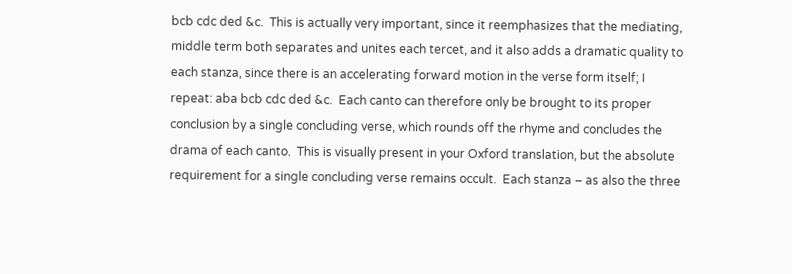bcb cdc ded &c.  This is actually very important, since it reemphasizes that the mediating, middle term both separates and unites each tercet, and it also adds a dramatic quality to each stanza, since there is an accelerating forward motion in the verse form itself; I repeat: aba bcb cdc ded &c.  Each canto can therefore only be brought to its proper conclusion by a single concluding verse, which rounds off the rhyme and concludes the drama of each canto.  This is visually present in your Oxford translation, but the absolute requirement for a single concluding verse remains occult.  Each stanza – as also the three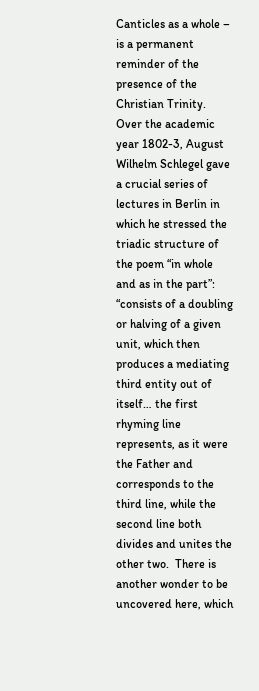Canticles as a whole – is a permanent reminder of the presence of the Christian Trinity.  Over the academic year 1802-3, August Wilhelm Schlegel gave a crucial series of lectures in Berlin in which he stressed the triadic structure of the poem “in whole and as in the part”: “consists of a doubling or halving of a given unit, which then produces a mediating third entity out of itself… the first rhyming line represents, as it were the Father and corresponds to the third line, while the second line both divides and unites the other two.  There is another wonder to be uncovered here, which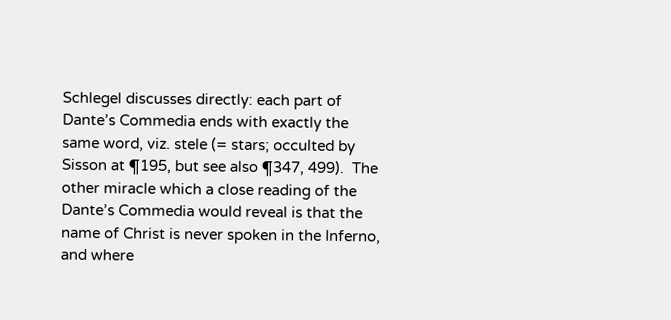Schlegel discusses directly: each part of Dante’s Commedia ends with exactly the same word, viz. stele (= stars; occulted by Sisson at ¶195, but see also ¶347, 499).  The other miracle which a close reading of the Dante’s Commedia would reveal is that the name of Christ is never spoken in the Inferno, and where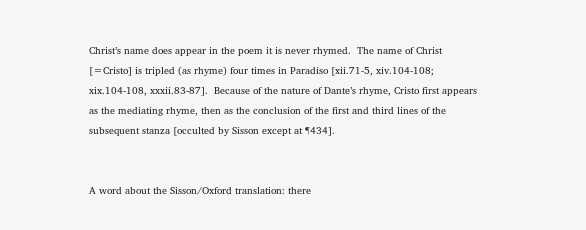Christ’s name does appear in the poem it is never rhymed.  The name of Christ [=Cristo] is tripled (as rhyme) four times in Paradiso [xii.71-5, xiv.104-108; xix.104-108, xxxii.83-87].  Because of the nature of Dante’s rhyme, Cristo first appears as the mediating rhyme, then as the conclusion of the first and third lines of the subsequent stanza [occulted by Sisson except at ¶434].


A word about the Sisson/Oxford translation: there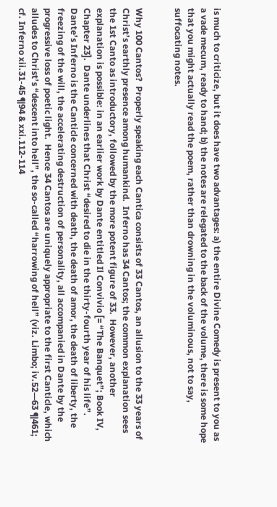is much to criticize, but it does have two advantages: a) the entire Divine Comedy is present to you as a vade mecum, ready to hand; b) the notes are relegated to the back of the volume, there is some hope that you might actually read the poem, rather than drowning in the voluminous, not to say, suffocating notes.


Why 100 Cantos?  Properly speaking each Cantica consists of 33 Cantos, an allusion to the 33 years of Christ’s earthly presence among humankind.  Inferno has 34 Cantos; the common explanation sees the 1st Canto as introductory, followed by the more potent figure of 33.  However, another explanation is possible: in an earlier work by Dante entitled Il Convivio [= “The Banquet”; Book IV, Chapter 23].  Dante underlines that Christ “desired to die in the thirty-fourth year of his life”.  Dante’s Inferno is the Canticle concerned with death, the death of amor, the death of liberty, the freezing of the will, the accelerating destruction of personality, all accompanied in Dante by the progressive loss of poetic light.  Hence 34 Cantos are uniquely appropriate to the first Canticle, which alludes to Christ’s “descent into hell”, the so-called “harrowing of hell” (viz. Limbo; iv.52—63 ¶461; cf. Inferno xii.31-45 ¶94 & xxi.112-114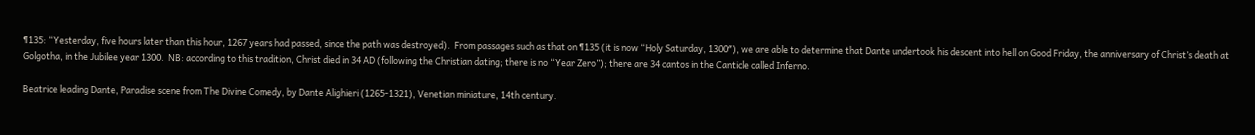¶135: “Yesterday, five hours later than this hour, 1267 years had passed, since the path was destroyed).  From passages such as that on ¶135 (it is now “Holy Saturday, 1300″), we are able to determine that Dante undertook his descent into hell on Good Friday, the anniversary of Christ’s death at Golgotha, in the Jubilee year 1300.  NB: according to this tradition, Christ died in 34 AD (following the Christian dating; there is no “Year Zero”); there are 34 cantos in the Canticle called Inferno.

Beatrice leading Dante, Paradise scene from The Divine Comedy, by Dante Alighieri (1265-1321), Venetian miniature, 14th century.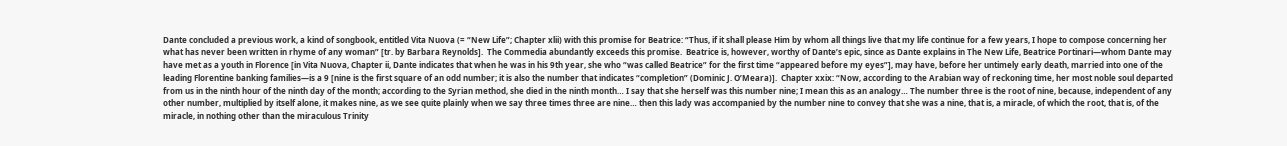Dante concluded a previous work, a kind of songbook, entitled Vita Nuova (= “New Life”; Chapter xlii) with this promise for Beatrice: “Thus, if it shall please Him by whom all things live that my life continue for a few years, I hope to compose concerning her what has never been written in rhyme of any woman” [tr. by Barbara Reynolds].  The Commedia abundantly exceeds this promise.  Beatrice is, however, worthy of Dante’s epic, since as Dante explains in The New Life, Beatrice Portinari—whom Dante may have met as a youth in Florence [in Vita Nuova, Chapter ii, Dante indicates that when he was in his 9th year, she who “was called Beatrice” for the first time “appeared before my eyes”], may have, before her untimely early death, married into one of the leading Florentine banking families—is a 9 [nine is the first square of an odd number; it is also the number that indicates “completion” (Dominic J. O’Meara)].  Chapter xxix: “Now, according to the Arabian way of reckoning time, her most noble soul departed from us in the ninth hour of the ninth day of the month; according to the Syrian method, she died in the ninth month… I say that she herself was this number nine; I mean this as an analogy… The number three is the root of nine, because, independent of any other number, multiplied by itself alone, it makes nine, as we see quite plainly when we say three times three are nine… then this lady was accompanied by the number nine to convey that she was a nine, that is, a miracle, of which the root, that is, of the miracle, in nothing other than the miraculous Trinity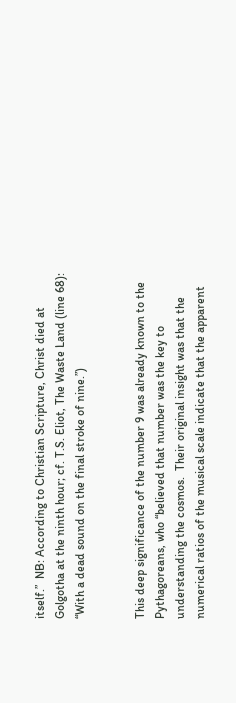itself.”  NB: According to Christian Scripture, Christ died at Golgotha at the ninth hour; cf. T.S. Eliot, The Waste Land (line 68): “With a dead sound on the final stroke of nine.”)


This deep significance of the number 9 was already known to the Pythagoreans, who “believed that number was the key to understanding the cosmos.  Their original insight was that the numerical ratios of the musical scale indicate that the apparent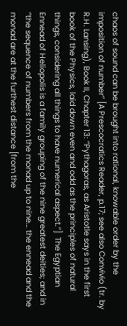chaos of sound can be brought into rational, knowable order by the imposition of number” [A Prescocratics Reader, p.17; see also Convivio (tr. by R.H. Lansing), Book II, Chapter 13: “Pythagoras, as Aristotle says in the first book of the Physics, laid down even and odd as the principles of natural things, considering all things to have numerical aspect.”]  The Egyptian Ennead of Heliopolis is a family grouping of the nine greatest deities; and in “the sequence of numbers from the monad up to nine… the ennead and the monad are at the furthest distance [from the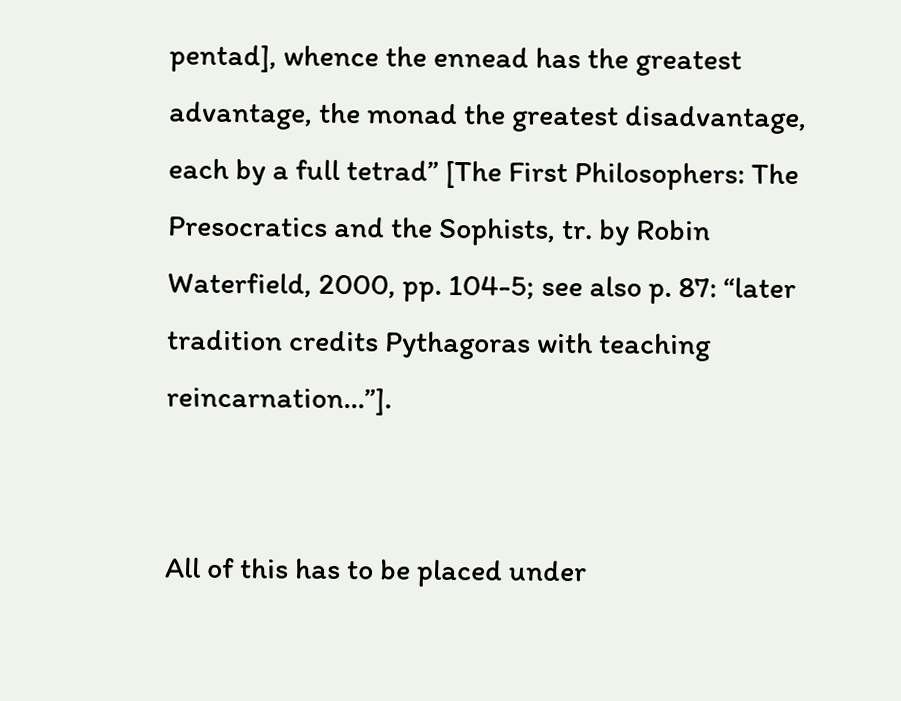pentad], whence the ennead has the greatest advantage, the monad the greatest disadvantage, each by a full tetrad” [The First Philosophers: The Presocratics and the Sophists, tr. by Robin Waterfield, 2000, pp. 104-5; see also p. 87: “later tradition credits Pythagoras with teaching reincarnation…”].


All of this has to be placed under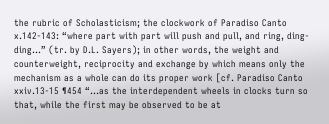the rubric of Scholasticism; the clockwork of Paradiso Canto x.142-143: “where part with part will push and pull, and ring, ding-ding…” (tr. by D.L. Sayers); in other words, the weight and counterweight, reciprocity and exchange by which means only the mechanism as a whole can do its proper work [cf. Paradiso Canto xxiv.13-15 ¶454 “…as the interdependent wheels in clocks turn so that, while the first may be observed to be at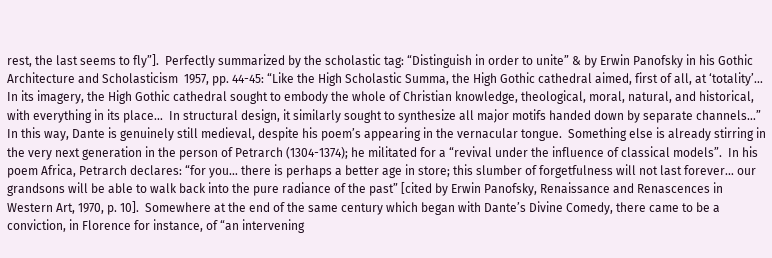rest, the last seems to fly”].  Perfectly summarized by the scholastic tag: “Distinguish in order to unite” & by Erwin Panofsky in his Gothic Architecture and Scholasticism  1957, pp. 44-45: “Like the High Scholastic Summa, the High Gothic cathedral aimed, first of all, at ‘totality’… In its imagery, the High Gothic cathedral sought to embody the whole of Christian knowledge, theological, moral, natural, and historical, with everything in its place…  In structural design, it similarly sought to synthesize all major motifs handed down by separate channels…”  In this way, Dante is genuinely still medieval, despite his poem’s appearing in the vernacular tongue.  Something else is already stirring in the very next generation in the person of Petrarch (1304-1374); he militated for a “revival under the influence of classical models”.  In his poem Africa, Petrarch declares: “for you… there is perhaps a better age in store; this slumber of forgetfulness will not last forever… our grandsons will be able to walk back into the pure radiance of the past” [cited by Erwin Panofsky, Renaissance and Renascences in Western Art, 1970, p. 10].  Somewhere at the end of the same century which began with Dante’s Divine Comedy, there came to be a conviction, in Florence for instance, of “an intervening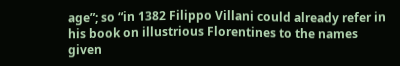age”; so “in 1382 Filippo Villani could already refer in his book on illustrious Florentines to the names given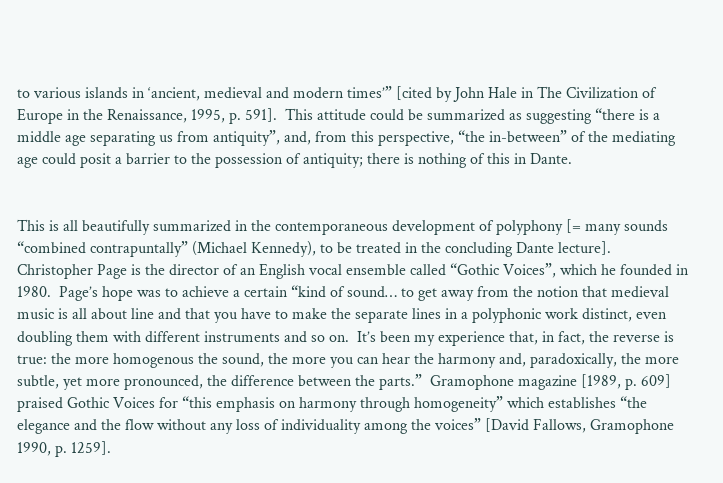to various islands in ‘ancient, medieval and modern times’” [cited by John Hale in The Civilization of Europe in the Renaissance, 1995, p. 591].  This attitude could be summarized as suggesting “there is a middle age separating us from antiquity”, and, from this perspective, “the in-between” of the mediating age could posit a barrier to the possession of antiquity; there is nothing of this in Dante.


This is all beautifully summarized in the contemporaneous development of polyphony [= many sounds “combined contrapuntally” (Michael Kennedy), to be treated in the concluding Dante lecture].  Christopher Page is the director of an English vocal ensemble called “Gothic Voices”, which he founded in 1980.  Page’s hope was to achieve a certain “kind of sound… to get away from the notion that medieval music is all about line and that you have to make the separate lines in a polyphonic work distinct, even doubling them with different instruments and so on.  It’s been my experience that, in fact, the reverse is true: the more homogenous the sound, the more you can hear the harmony and, paradoxically, the more subtle, yet more pronounced, the difference between the parts.”  Gramophone magazine [1989, p. 609] praised Gothic Voices for “this emphasis on harmony through homogeneity” which establishes “the elegance and the flow without any loss of individuality among the voices” [David Fallows, Gramophone 1990, p. 1259].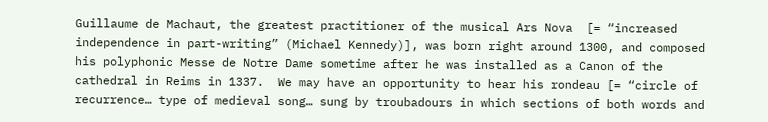Guillaume de Machaut, the greatest practitioner of the musical Ars Nova  [= “increased independence in part-writing” (Michael Kennedy)], was born right around 1300, and composed his polyphonic Messe de Notre Dame sometime after he was installed as a Canon of the cathedral in Reims in 1337.  We may have an opportunity to hear his rondeau [= “circle of recurrence… type of medieval song… sung by troubadours in which sections of both words and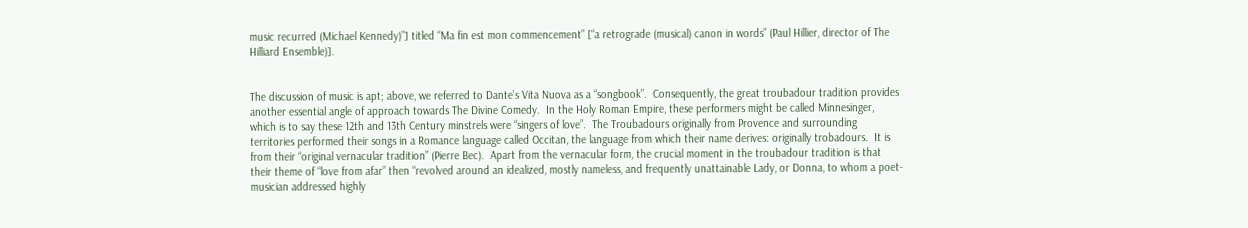music recurred (Michael Kennedy)”] titled “Ma fin est mon commencement” [“a retrograde (musical) canon in words” (Paul Hillier, director of The Hilliard Ensemble)].


The discussion of music is apt; above, we referred to Dante’s Vita Nuova as a “songbook”.  Consequently, the great troubadour tradition provides another essential angle of approach towards The Divine Comedy.  In the Holy Roman Empire, these performers might be called Minnesinger, which is to say these 12th and 13th Century minstrels were “singers of love”.  The Troubadours originally from Provence and surrounding territories performed their songs in a Romance language called Occitan, the language from which their name derives: originally trobadours.  It is from their “original vernacular tradition” (Pierre Bec).  Apart from the vernacular form, the crucial moment in the troubadour tradition is that their theme of “love from afar” then “revolved around an idealized, mostly nameless, and frequently unattainable Lady, or Donna, to whom a poet-musician addressed highly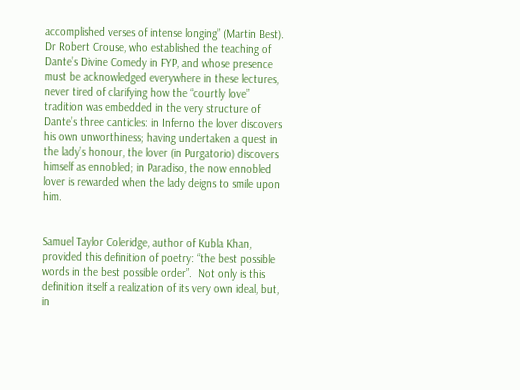accomplished verses of intense longing” (Martin Best).  Dr Robert Crouse, who established the teaching of Dante’s Divine Comedy in FYP, and whose presence must be acknowledged everywhere in these lectures, never tired of clarifying how the “courtly love” tradition was embedded in the very structure of Dante’s three canticles: in Inferno the lover discovers his own unworthiness; having undertaken a quest in the lady’s honour, the lover (in Purgatorio) discovers himself as ennobled; in Paradiso, the now ennobled lover is rewarded when the lady deigns to smile upon him.


Samuel Taylor Coleridge, author of Kubla Khan, provided this definition of poetry: “the best possible words in the best possible order”.  Not only is this definition itself a realization of its very own ideal, but, in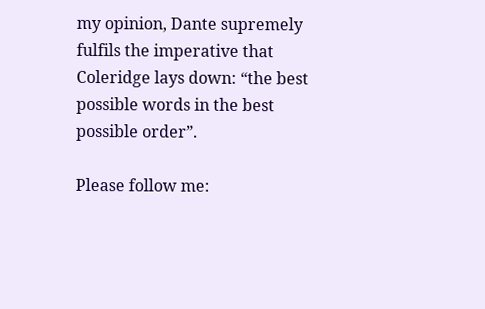my opinion, Dante supremely fulfils the imperative that Coleridge lays down: “the best possible words in the best possible order”.

Please follow me: